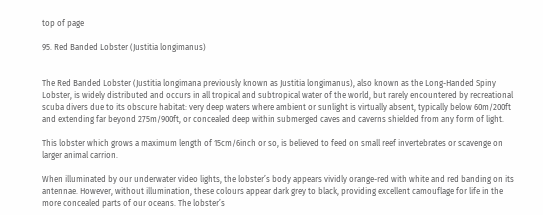top of page

95. Red Banded Lobster (Justitia longimanus)


The Red Banded Lobster (Justitia longimana previously known as Justitia longimanus), also known as the Long-Handed Spiny Lobster, is widely distributed and occurs in all tropical and subtropical water of the world, but rarely encountered by recreational scuba divers due to its obscure habitat: very deep waters where ambient or sunlight is virtually absent, typically below 60m/200ft and extending far beyond 275m/900ft, or concealed deep within submerged caves and caverns shielded from any form of light.

This lobster which grows a maximum length of 15cm/6inch or so, is believed to feed on small reef invertebrates or scavenge on larger animal carrion.

When illuminated by our underwater video lights, the lobster’s body appears vividly orange-red with white and red banding on its antennae. However, without illumination, these colours appear dark grey to black, providing excellent camouflage for life in the more concealed parts of our oceans. The lobster’s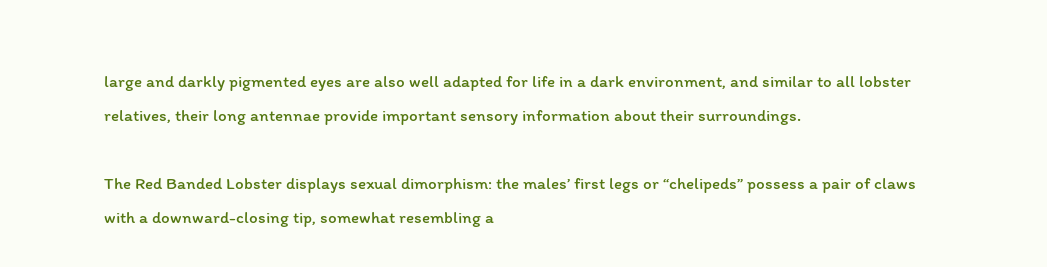large and darkly pigmented eyes are also well adapted for life in a dark environment, and similar to all lobster relatives, their long antennae provide important sensory information about their surroundings.

The Red Banded Lobster displays sexual dimorphism: the males’ first legs or “chelipeds” possess a pair of claws with a downward-closing tip, somewhat resembling a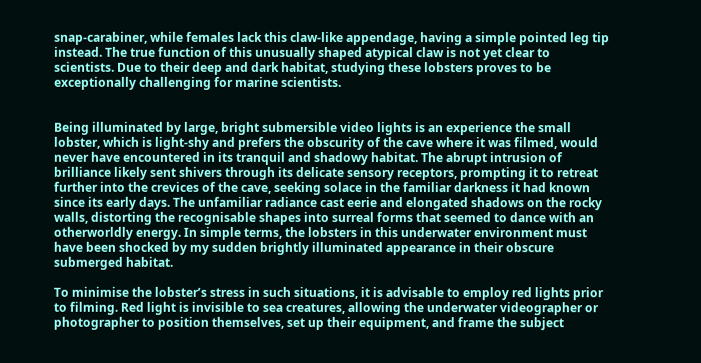snap-carabiner, while females lack this claw-like appendage, having a simple pointed leg tip instead. The true function of this unusually shaped atypical claw is not yet clear to scientists. Due to their deep and dark habitat, studying these lobsters proves to be exceptionally challenging for marine scientists.


Being illuminated by large, bright submersible video lights is an experience the small lobster, which is light-shy and prefers the obscurity of the cave where it was filmed, would never have encountered in its tranquil and shadowy habitat. The abrupt intrusion of brilliance likely sent shivers through its delicate sensory receptors, prompting it to retreat further into the crevices of the cave, seeking solace in the familiar darkness it had known since its early days. The unfamiliar radiance cast eerie and elongated shadows on the rocky walls, distorting the recognisable shapes into surreal forms that seemed to dance with an otherworldly energy. In simple terms, the lobsters in this underwater environment must have been shocked by my sudden brightly illuminated appearance in their obscure submerged habitat.

To minimise the lobster’s stress in such situations, it is advisable to employ red lights prior to filming. Red light is invisible to sea creatures, allowing the underwater videographer or photographer to position themselves, set up their equipment, and frame the subject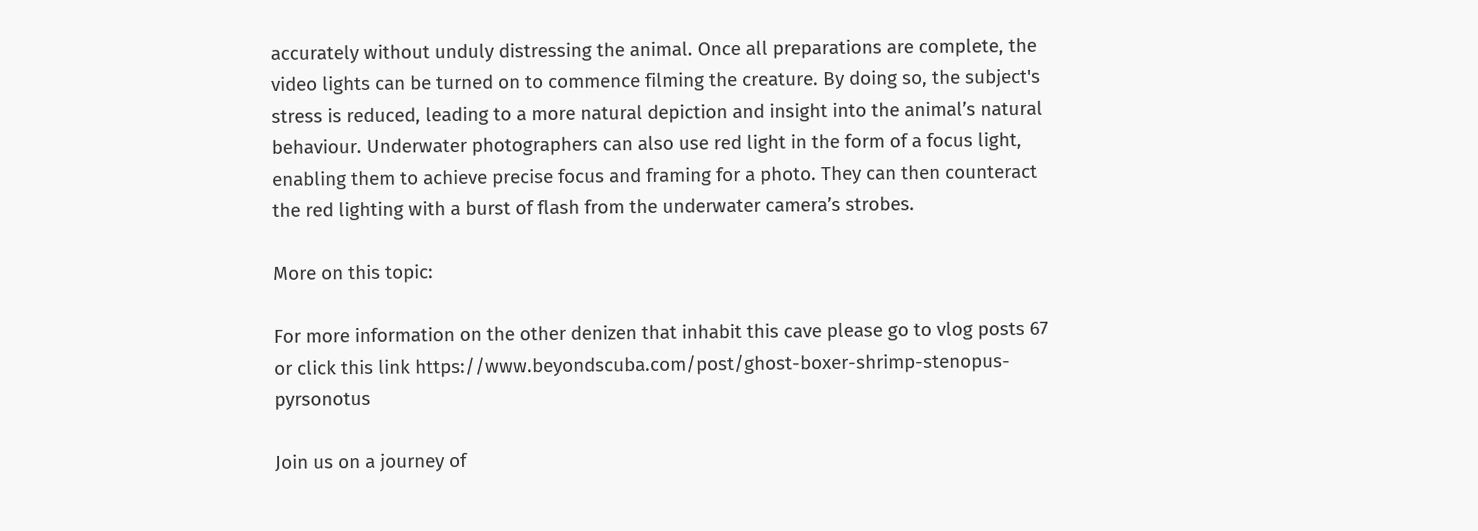accurately without unduly distressing the animal. Once all preparations are complete, the video lights can be turned on to commence filming the creature. By doing so, the subject's stress is reduced, leading to a more natural depiction and insight into the animal’s natural behaviour. Underwater photographers can also use red light in the form of a focus light, enabling them to achieve precise focus and framing for a photo. They can then counteract the red lighting with a burst of flash from the underwater camera’s strobes.

More on this topic:

For more information on the other denizen that inhabit this cave please go to vlog posts 67 or click this link https://www.beyondscuba.com/post/ghost-boxer-shrimp-stenopus-pyrsonotus

Join us on a journey of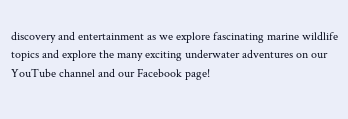discovery and entertainment as we explore fascinating marine wildlife topics and explore the many exciting underwater adventures on our YouTube channel and our Facebook page!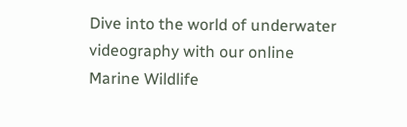Dive into the world of underwater videography with our online Marine Wildlife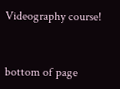Videography course!


bottom of page